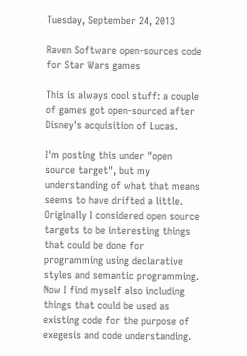Tuesday, September 24, 2013

Raven Software open-sources code for Star Wars games

This is always cool stuff: a couple of games got open-sourced after Disney's acquisition of Lucas.

I'm posting this under "open source target", but my understanding of what that means seems to have drifted a little. Originally I considered open source targets to be interesting things that could be done for programming using declarative styles and semantic programming. Now I find myself also including things that could be used as existing code for the purpose of exegesis and code understanding.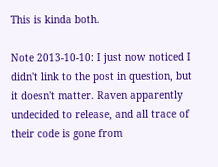This is kinda both.

Note 2013-10-10: I just now noticed I didn't link to the post in question, but it doesn't matter. Raven apparently undecided to release, and all trace of their code is gone from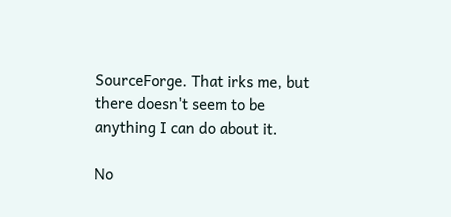SourceForge. That irks me, but there doesn't seem to be anything I can do about it.

No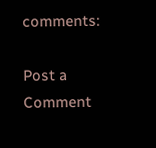comments:

Post a Comment